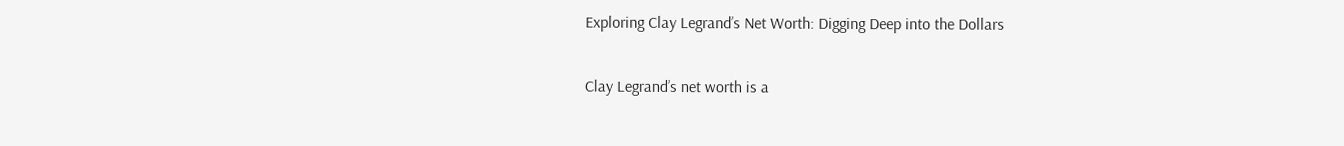Exploring Clay Legrand’s Net Worth: Digging Deep into the Dollars

Clay Legrand’s net worth is a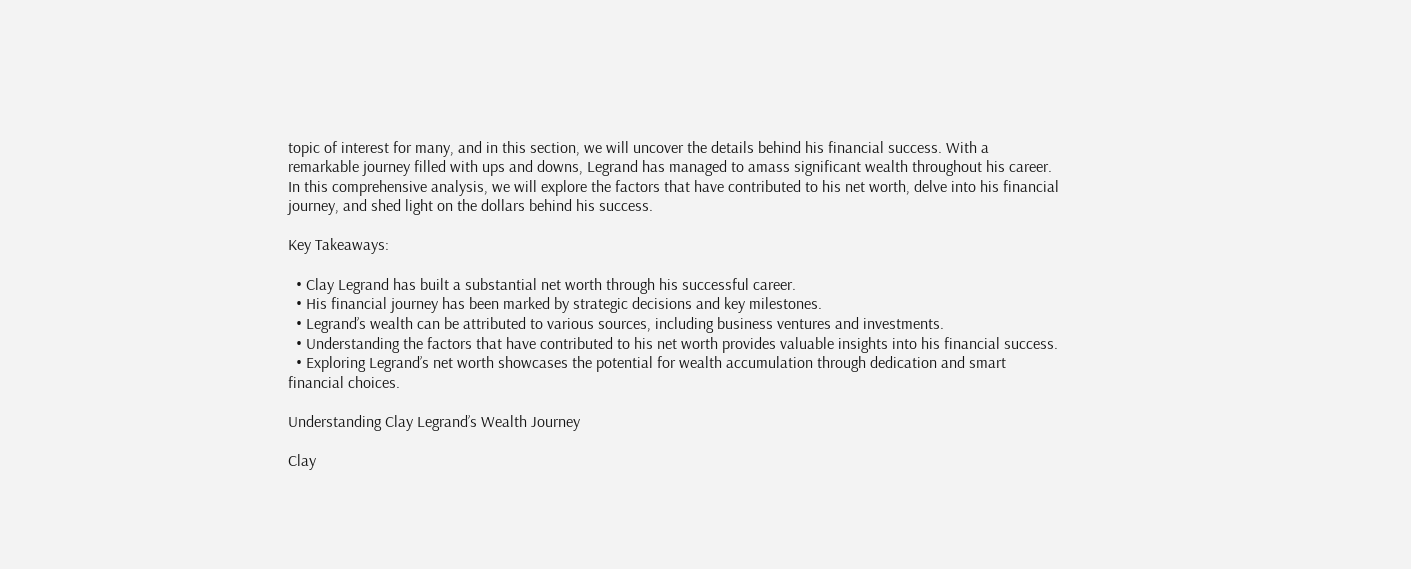topic of interest for many, and in this section, we will uncover the details behind his financial success. With a remarkable journey filled with ups and downs, Legrand has managed to amass significant wealth throughout his career. In this comprehensive analysis, we will explore the factors that have contributed to his net worth, delve into his financial journey, and shed light on the dollars behind his success.

Key Takeaways:

  • Clay Legrand has built a substantial net worth through his successful career.
  • His financial journey has been marked by strategic decisions and key milestones.
  • Legrand’s wealth can be attributed to various sources, including business ventures and investments.
  • Understanding the factors that have contributed to his net worth provides valuable insights into his financial success.
  • Exploring Legrand’s net worth showcases the potential for wealth accumulation through dedication and smart financial choices.

Understanding Clay Legrand’s Wealth Journey

Clay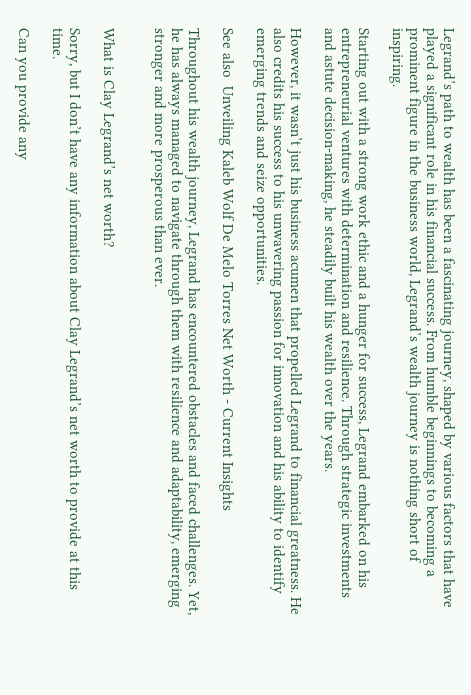Legrand’s path to wealth has been a fascinating journey, shaped by various factors that have played a significant role in his financial success. From humble beginnings to becoming a prominent figure in the business world, Legrand’s wealth journey is nothing short of inspiring.

Starting out with a strong work ethic and a hunger for success, Legrand embarked on his entrepreneurial ventures with determination and resilience. Through strategic investments and astute decision-making, he steadily built his wealth over the years.

However, it wasn’t just his business acumen that propelled Legrand to financial greatness. He also credits his success to his unwavering passion for innovation and his ability to identify emerging trends and seize opportunities.

See also  Unveiling Kaleb Wolf De Melo Torres Net Worth - Current Insights

Throughout his wealth journey, Legrand has encountered obstacles and faced challenges. Yet, he has always managed to navigate through them with resilience and adaptability, emerging stronger and more prosperous than ever.


What is Clay Legrand’s net worth?

Sorry, but I don’t have any information about Clay Legrand’s net worth to provide at this time.

Can you provide any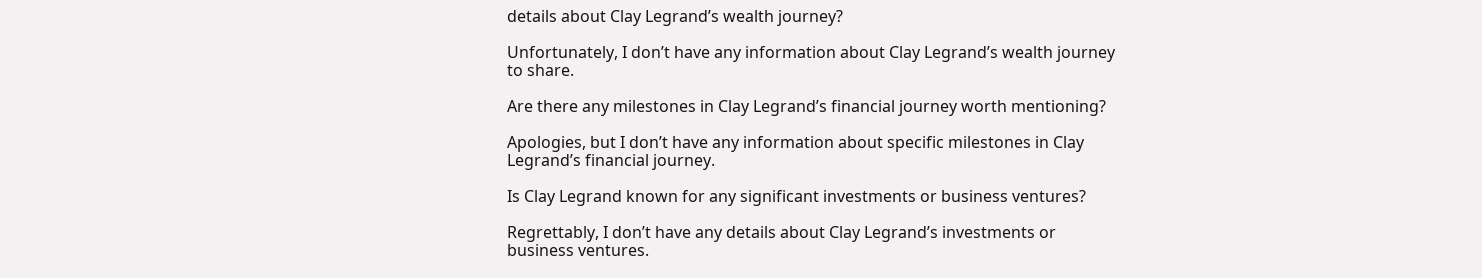details about Clay Legrand’s wealth journey?

Unfortunately, I don’t have any information about Clay Legrand’s wealth journey to share.

Are there any milestones in Clay Legrand’s financial journey worth mentioning?

Apologies, but I don’t have any information about specific milestones in Clay Legrand’s financial journey.

Is Clay Legrand known for any significant investments or business ventures?

Regrettably, I don’t have any details about Clay Legrand’s investments or business ventures.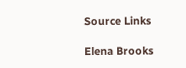Source Links

Elena Brooks